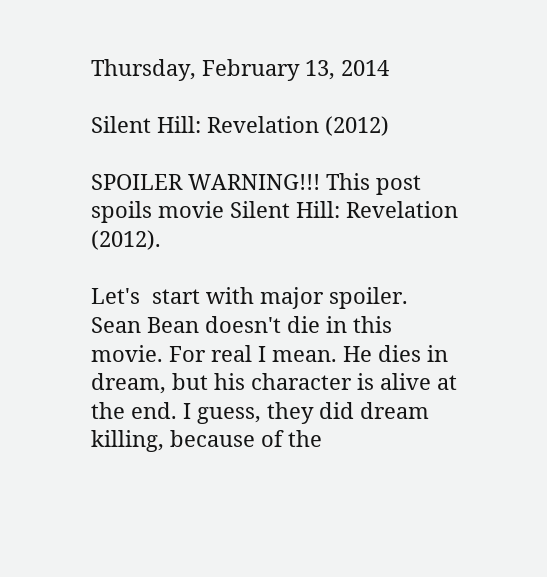Thursday, February 13, 2014

Silent Hill: Revelation (2012)

SPOILER WARNING!!! This post spoils movie Silent Hill: Revelation (2012).

Let's  start with major spoiler. Sean Bean doesn't die in this movie. For real I mean. He dies in dream, but his character is alive at the end. I guess, they did dream killing, because of the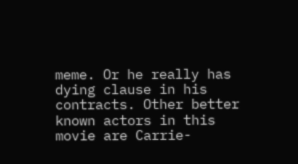meme. Or he really has dying clause in his contracts. Other better known actors in this movie are Carrie-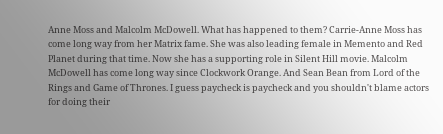Anne Moss and Malcolm McDowell. What has happened to them? Carrie-Anne Moss has come long way from her Matrix fame. She was also leading female in Memento and Red Planet during that time. Now she has a supporting role in Silent Hill movie. Malcolm McDowell has come long way since Clockwork Orange. And Sean Bean from Lord of the Rings and Game of Thrones. I guess paycheck is paycheck and you shouldn't blame actors for doing their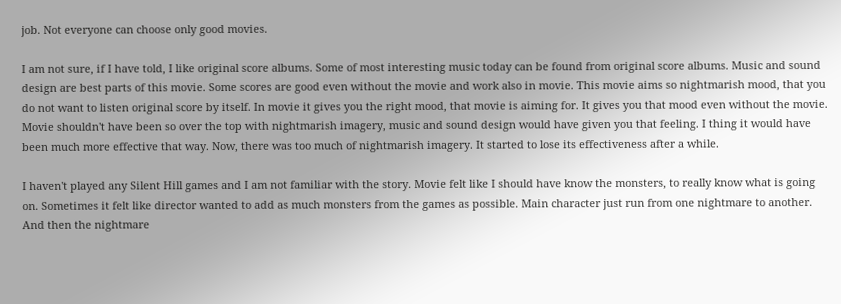job. Not everyone can choose only good movies.

I am not sure, if I have told, I like original score albums. Some of most interesting music today can be found from original score albums. Music and sound design are best parts of this movie. Some scores are good even without the movie and work also in movie. This movie aims so nightmarish mood, that you do not want to listen original score by itself. In movie it gives you the right mood, that movie is aiming for. It gives you that mood even without the movie. Movie shouldn't have been so over the top with nightmarish imagery, music and sound design would have given you that feeling. I thing it would have been much more effective that way. Now, there was too much of nightmarish imagery. It started to lose its effectiveness after a while.

I haven't played any Silent Hill games and I am not familiar with the story. Movie felt like I should have know the monsters, to really know what is going on. Sometimes it felt like director wanted to add as much monsters from the games as possible. Main character just run from one nightmare to another. And then the nightmare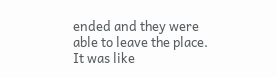ended and they were able to leave the place. It was like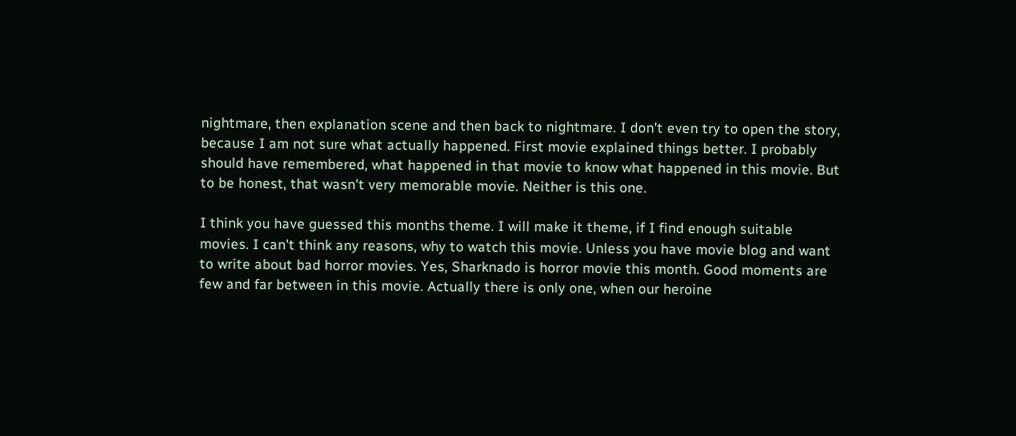nightmare, then explanation scene and then back to nightmare. I don't even try to open the story, because I am not sure what actually happened. First movie explained things better. I probably should have remembered, what happened in that movie to know what happened in this movie. But to be honest, that wasn't very memorable movie. Neither is this one.

I think you have guessed this months theme. I will make it theme, if I find enough suitable movies. I can't think any reasons, why to watch this movie. Unless you have movie blog and want to write about bad horror movies. Yes, Sharknado is horror movie this month. Good moments are few and far between in this movie. Actually there is only one, when our heroine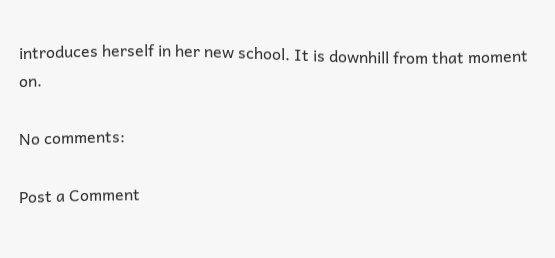introduces herself in her new school. It is downhill from that moment on.

No comments:

Post a Comment